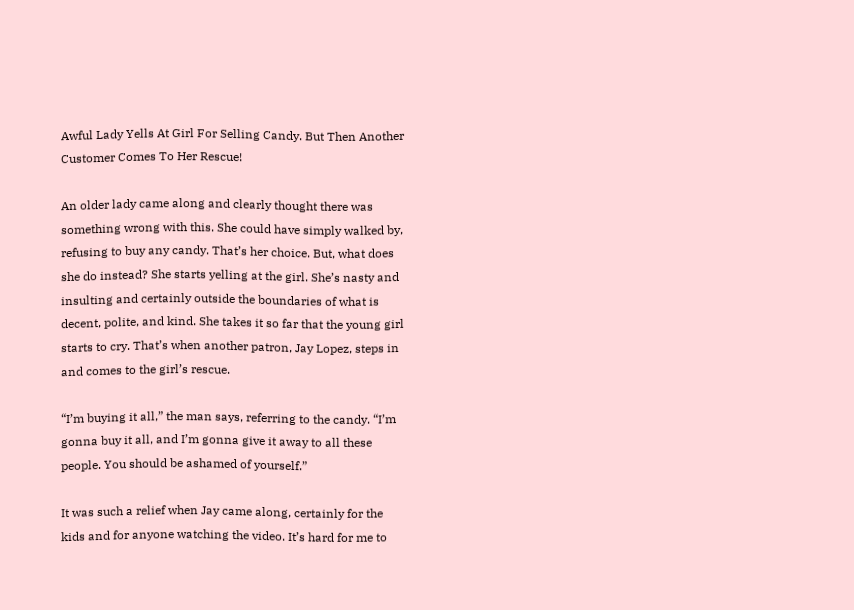Awful Lady Yells At Girl For Selling Candy. But Then Another Customer Comes To Her Rescue!

An older lady came along and clearly thought there was something wrong with this. She could have simply walked by, refusing to buy any candy. That’s her choice. But, what does she do instead? She starts yelling at the girl. She’s nasty and insulting and certainly outside the boundaries of what is decent, polite, and kind. She takes it so far that the young girl starts to cry. That’s when another patron, Jay Lopez, steps in and comes to the girl’s rescue.

“I’m buying it all,” the man says, referring to the candy. “I’m gonna buy it all, and I’m gonna give it away to all these people. You should be ashamed of yourself.”

It was such a relief when Jay came along, certainly for the kids and for anyone watching the video. It’s hard for me to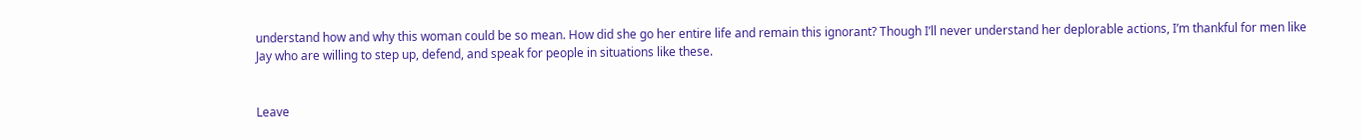understand how and why this woman could be so mean. How did she go her entire life and remain this ignorant? Though I’ll never understand her deplorable actions, I’m thankful for men like Jay who are willing to step up, defend, and speak for people in situations like these.


Leave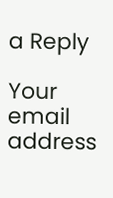a Reply

Your email address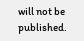will not be published.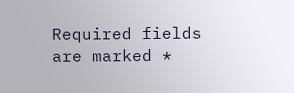Required fields are marked *